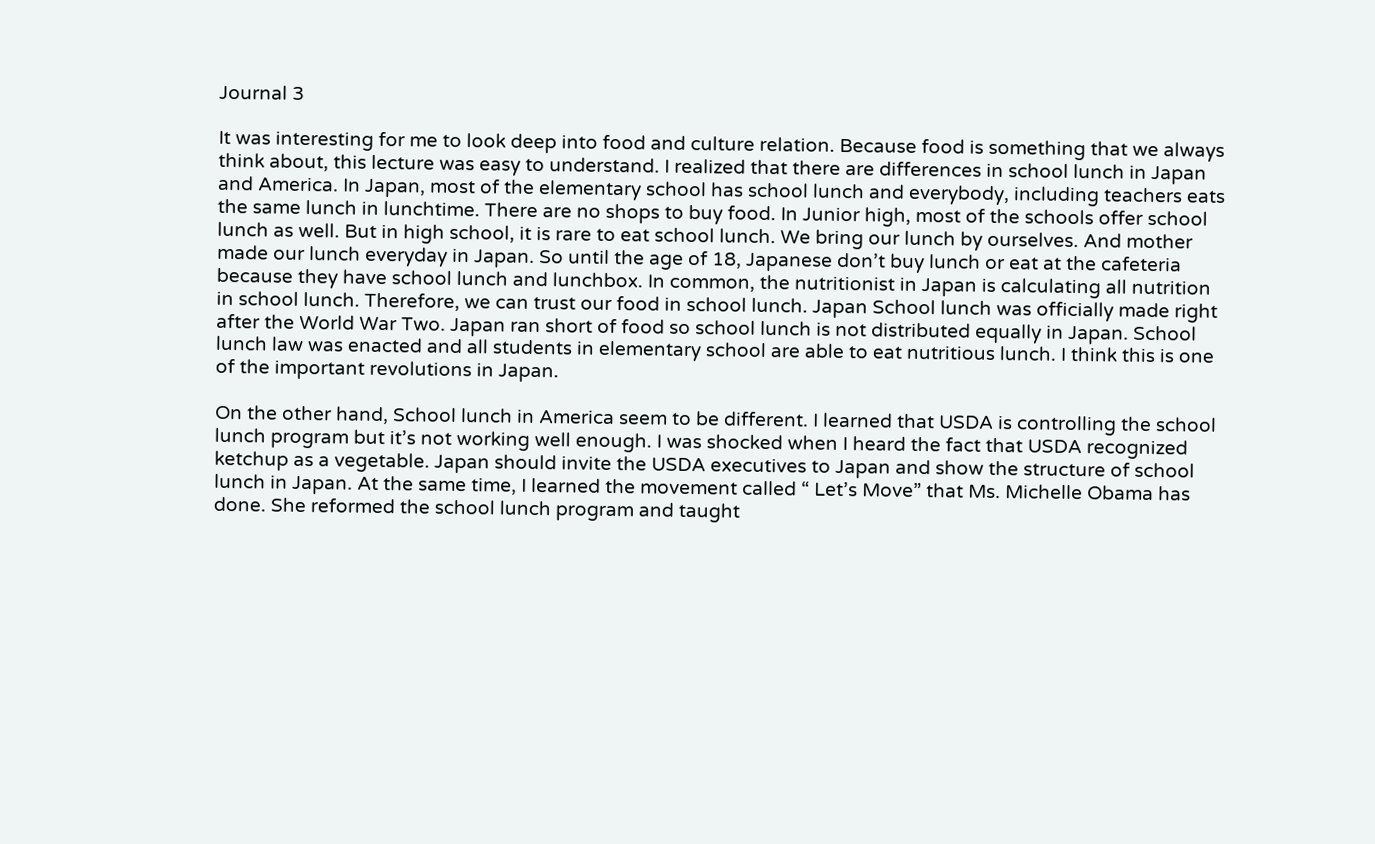Journal 3

It was interesting for me to look deep into food and culture relation. Because food is something that we always think about, this lecture was easy to understand. I realized that there are differences in school lunch in Japan and America. In Japan, most of the elementary school has school lunch and everybody, including teachers eats the same lunch in lunchtime. There are no shops to buy food. In Junior high, most of the schools offer school lunch as well. But in high school, it is rare to eat school lunch. We bring our lunch by ourselves. And mother made our lunch everyday in Japan. So until the age of 18, Japanese don’t buy lunch or eat at the cafeteria because they have school lunch and lunchbox. In common, the nutritionist in Japan is calculating all nutrition in school lunch. Therefore, we can trust our food in school lunch. Japan School lunch was officially made right after the World War Two. Japan ran short of food so school lunch is not distributed equally in Japan. School lunch law was enacted and all students in elementary school are able to eat nutritious lunch. I think this is one of the important revolutions in Japan.

On the other hand, School lunch in America seem to be different. I learned that USDA is controlling the school lunch program but it’s not working well enough. I was shocked when I heard the fact that USDA recognized ketchup as a vegetable. Japan should invite the USDA executives to Japan and show the structure of school lunch in Japan. At the same time, I learned the movement called “ Let’s Move” that Ms. Michelle Obama has done. She reformed the school lunch program and taught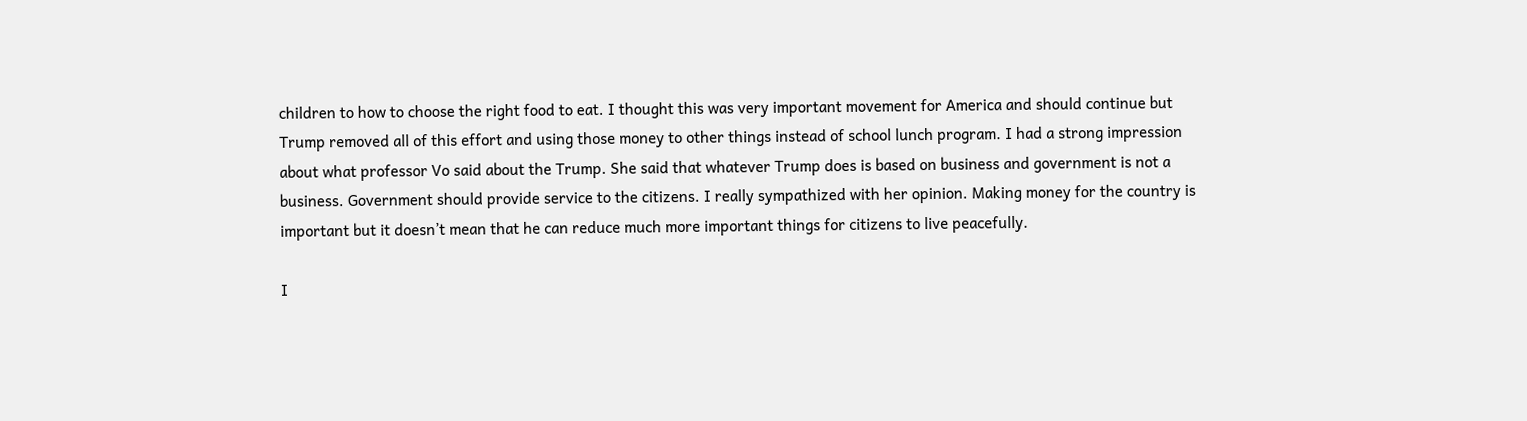children to how to choose the right food to eat. I thought this was very important movement for America and should continue but Trump removed all of this effort and using those money to other things instead of school lunch program. I had a strong impression about what professor Vo said about the Trump. She said that whatever Trump does is based on business and government is not a business. Government should provide service to the citizens. I really sympathized with her opinion. Making money for the country is important but it doesn’t mean that he can reduce much more important things for citizens to live peacefully.

I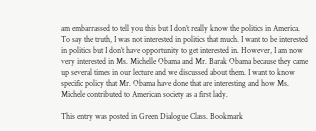am embarrassed to tell you this but I don’t really know the politics in America. To say the truth, I was not interested in politics that much. I want to be interested in politics but I don’t have opportunity to get interested in. However, I am now very interested in Ms. Michelle Obama and Mr. Barak Obama because they came up several times in our lecture and we discussed about them. I want to know specific policy that Mr. Obama have done that are interesting and how Ms. Michele contributed to American society as a first lady.

This entry was posted in Green Dialogue Class. Bookmark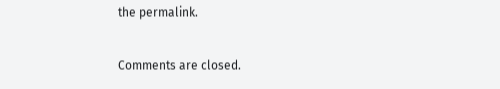the permalink.

Comments are closed.